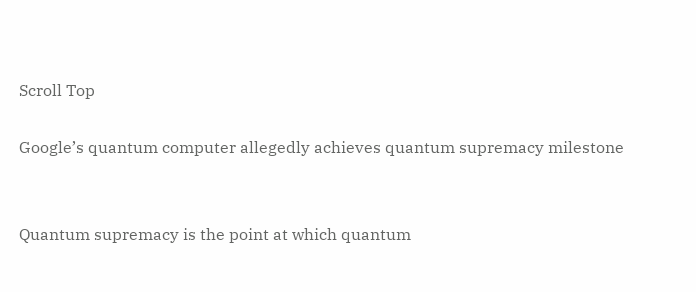Scroll Top

Google’s quantum computer allegedly achieves quantum supremacy milestone


Quantum supremacy is the point at which quantum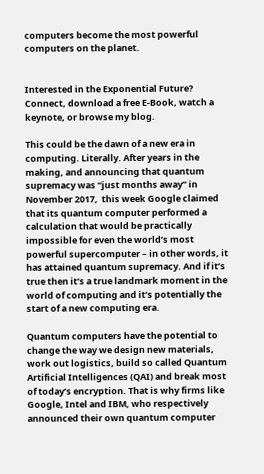computers become the most powerful computers on the planet.


Interested in the Exponential Future? Connect, download a free E-Book, watch a keynote, or browse my blog.

This could be the dawn of a new era in computing. Literally. After years in the making, and announcing that quantum supremacy was “just months away” in November 2017,  this week Google claimed that its quantum computer performed a calculation that would be practically impossible for even the world’s most powerful supercomputer – in other words, it has attained quantum supremacy. And if it’s true then it’s a true landmark moment in the world of computing and it’s potentially the start of a new computing era.

Quantum computers have the potential to change the way we design new materials, work out logistics, build so called Quantum Artificial Intelligences (QAI) and break most of today’s encryption. That is why firms like Google, Intel and IBM, who respectively announced their own quantum computer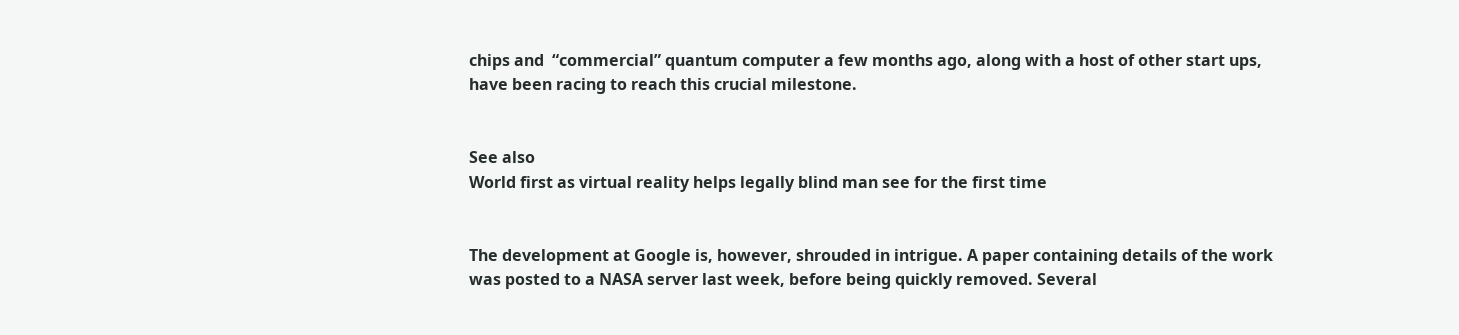chips and  “commercial” quantum computer a few months ago, along with a host of other start ups, have been racing to reach this crucial milestone.


See also
World first as virtual reality helps legally blind man see for the first time


The development at Google is, however, shrouded in intrigue. A paper containing details of the work was posted to a NASA server last week, before being quickly removed. Several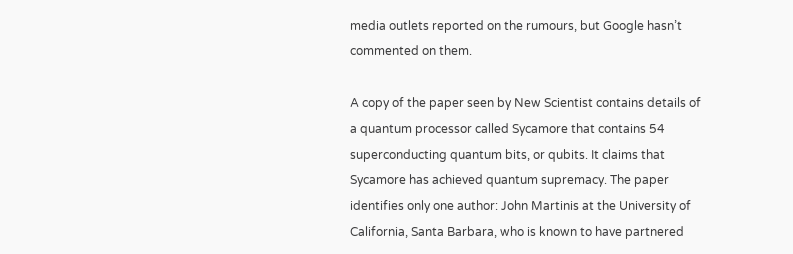media outlets reported on the rumours, but Google hasn’t commented on them.

A copy of the paper seen by New Scientist contains details of a quantum processor called Sycamore that contains 54 superconducting quantum bits, or qubits. It claims that Sycamore has achieved quantum supremacy. The paper identifies only one author: John Martinis at the University of California, Santa Barbara, who is known to have partnered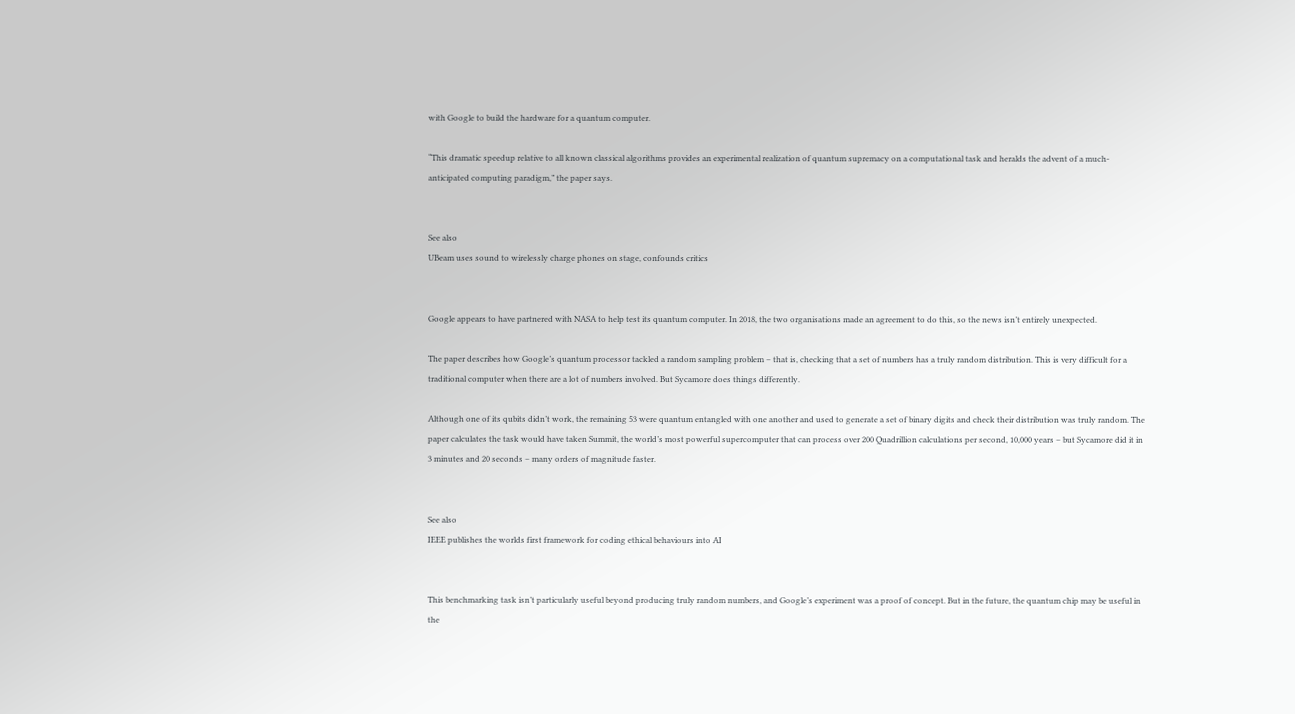with Google to build the hardware for a quantum computer.

“This dramatic speedup relative to all known classical algorithms provides an experimental realization of quantum supremacy on a computational task and heralds the advent of a much-anticipated computing paradigm,” the paper says.


See also
UBeam uses sound to wirelessly charge phones on stage, confounds critics


Google appears to have partnered with NASA to help test its quantum computer. In 2018, the two organisations made an agreement to do this, so the news isn’t entirely unexpected.

The paper describes how Google’s quantum processor tackled a random sampling problem – that is, checking that a set of numbers has a truly random distribution. This is very difficult for a traditional computer when there are a lot of numbers involved. But Sycamore does things differently.

Although one of its qubits didn’t work, the remaining 53 were quantum entangled with one another and used to generate a set of binary digits and check their distribution was truly random. The paper calculates the task would have taken Summit, the world’s most powerful supercomputer that can process over 200 Quadrillion calculations per second, 10,000 years – but Sycamore did it in 3 minutes and 20 seconds – many orders of magnitude faster.


See also
IEEE publishes the worlds first framework for coding ethical behaviours into AI


This benchmarking task isn’t particularly useful beyond producing truly random numbers, and Google’s experiment was a proof of concept. But in the future, the quantum chip may be useful in the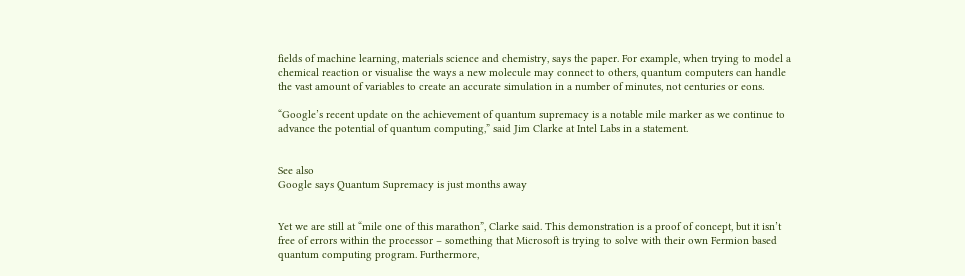fields of machine learning, materials science and chemistry, says the paper. For example, when trying to model a chemical reaction or visualise the ways a new molecule may connect to others, quantum computers can handle the vast amount of variables to create an accurate simulation in a number of minutes, not centuries or eons.

“Google’s recent update on the achievement of quantum supremacy is a notable mile marker as we continue to advance the potential of quantum computing,” said Jim Clarke at Intel Labs in a statement.


See also
Google says Quantum Supremacy is just months away


Yet we are still at “mile one of this marathon”, Clarke said. This demonstration is a proof of concept, but it isn’t free of errors within the processor – something that Microsoft is trying to solve with their own Fermion based quantum computing program. Furthermore,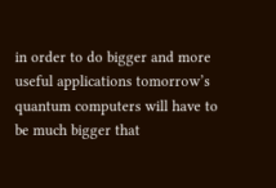in order to do bigger and more useful applications tomorrow’s quantum computers will have to be much bigger that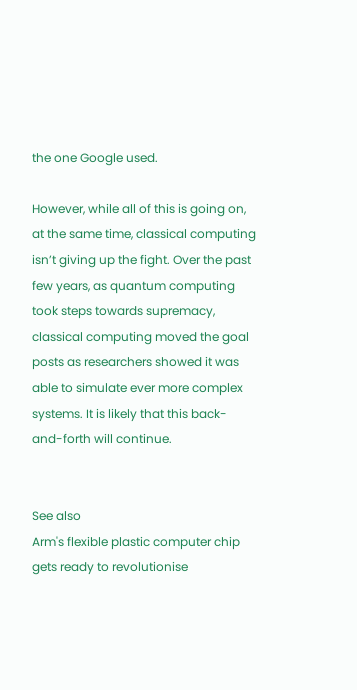the one Google used.

However, while all of this is going on, at the same time, classical computing isn’t giving up the fight. Over the past few years, as quantum computing took steps towards supremacy, classical computing moved the goal posts as researchers showed it was able to simulate ever more complex systems. It is likely that this back-and-forth will continue.


See also
Arm's flexible plastic computer chip gets ready to revolutionise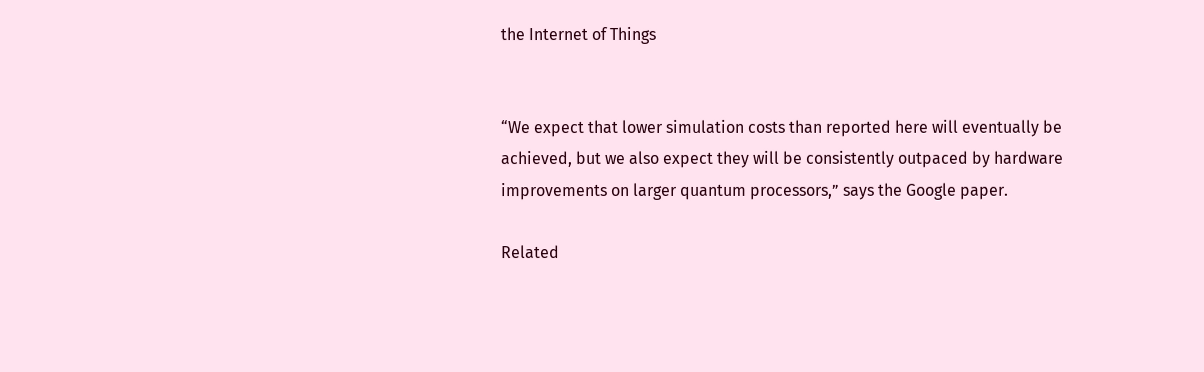the Internet of Things


“We expect that lower simulation costs than reported here will eventually be achieved, but we also expect they will be consistently outpaced by hardware improvements on larger quantum processors,” says the Google paper.

Related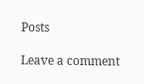Posts

Leave a comment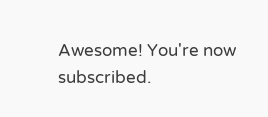Awesome! You're now subscribed.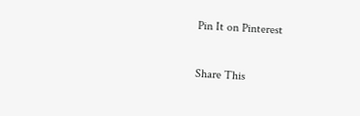Pin It on Pinterest

Share This